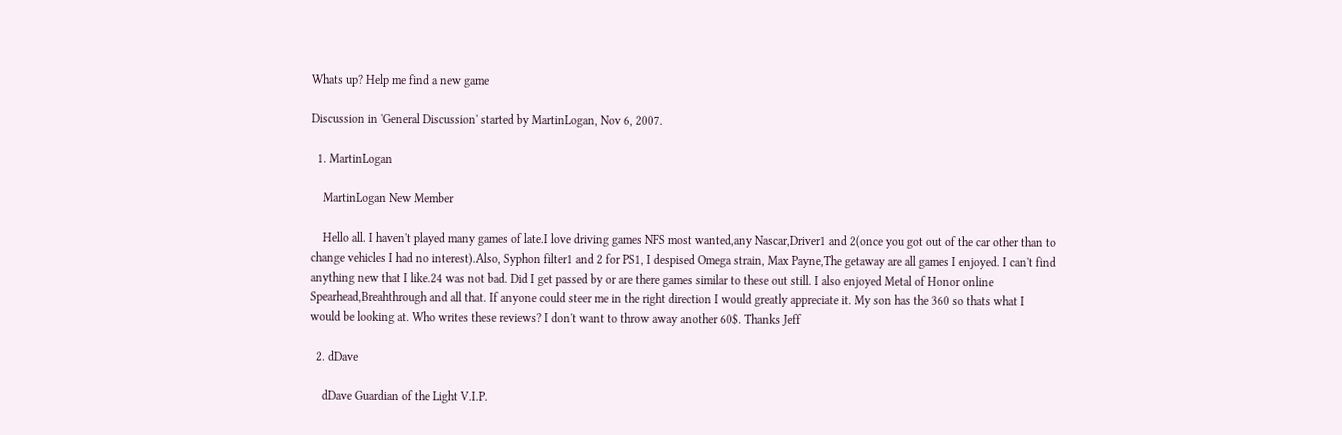Whats up? Help me find a new game

Discussion in 'General Discussion' started by MartinLogan, Nov 6, 2007.

  1. MartinLogan

    MartinLogan New Member

    Hello all. I haven't played many games of late.I love driving games NFS most wanted,any Nascar,Driver1 and 2(once you got out of the car other than to change vehicles I had no interest).Also, Syphon filter1 and 2 for PS1, I despised Omega strain, Max Payne,The getaway are all games I enjoyed. I can't find anything new that I like.24 was not bad. Did I get passed by or are there games similar to these out still. I also enjoyed Metal of Honor online Spearhead,Breahthrough and all that. If anyone could steer me in the right direction I would greatly appreciate it. My son has the 360 so thats what I would be looking at. Who writes these reviews? I don't want to throw away another 60$. Thanks Jeff

  2. dDave

    dDave Guardian of the Light V.I.P.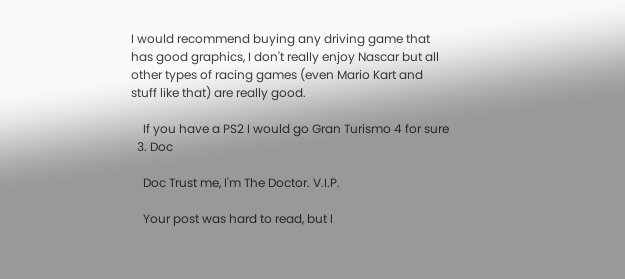I would recommend buying any driving game that has good graphics, I don't really enjoy Nascar but all other types of racing games (even Mario Kart and stuff like that) are really good.

    If you have a PS2 I would go Gran Turismo 4 for sure
  3. Doc

    Doc Trust me, I'm The Doctor. V.I.P.

    Your post was hard to read, but I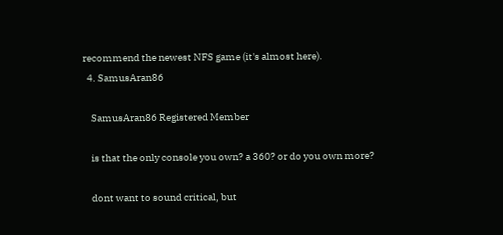recommend the newest NFS game (it's almost here).
  4. SamusAran86

    SamusAran86 Registered Member

    is that the only console you own? a 360? or do you own more?

    dont want to sound critical, but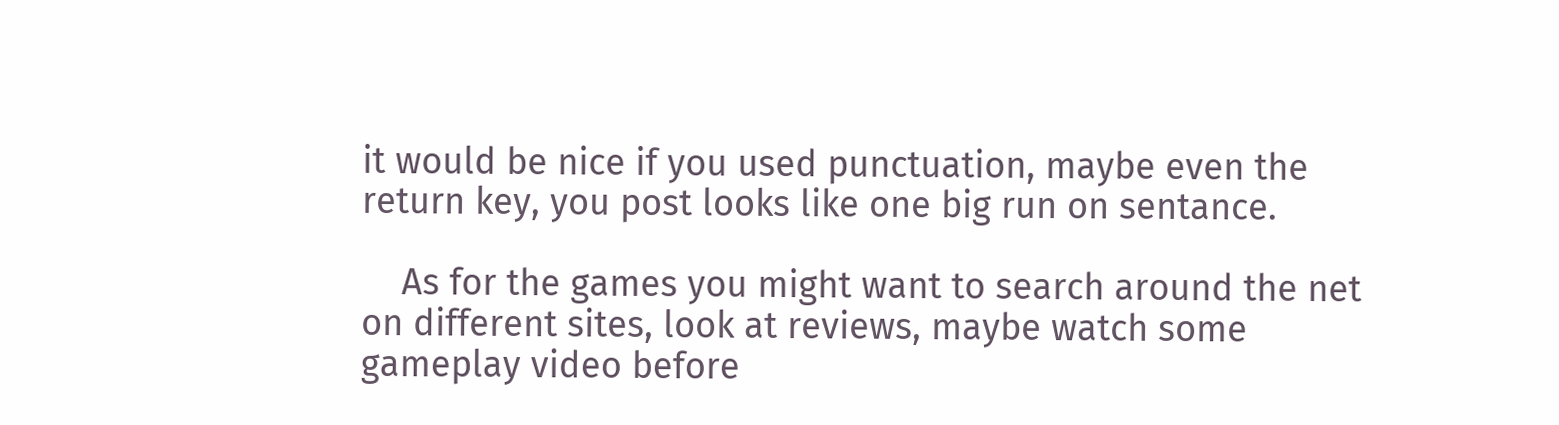it would be nice if you used punctuation, maybe even the return key, you post looks like one big run on sentance.

    As for the games you might want to search around the net on different sites, look at reviews, maybe watch some gameplay video before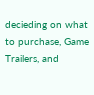decieding on what to purchase, Game Trailers, and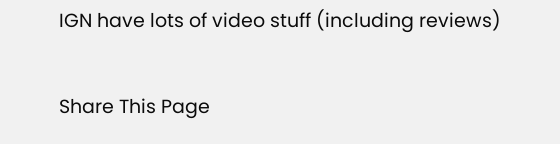IGN have lots of video stuff (including reviews)

Share This Page